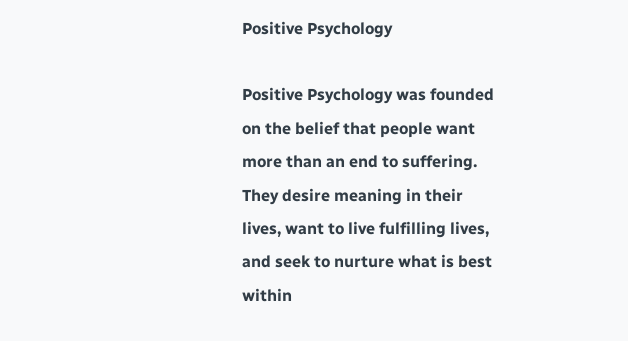Positive Psychology

Positive Psychology was founded on the belief that people want more than an end to suffering. They desire meaning in their lives, want to live fulfilling lives, and seek to nurture what is best within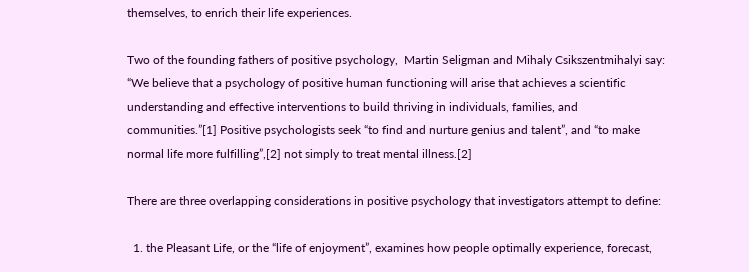themselves, to enrich their life experiences.

Two of the founding fathers of positive psychology,  Martin Seligman and Mihaly Csikszentmihalyi say: “We believe that a psychology of positive human functioning will arise that achieves a scientific understanding and effective interventions to build thriving in individuals, families, and communities.”[1] Positive psychologists seek “to find and nurture genius and talent”, and “to make normal life more fulfilling”,[2] not simply to treat mental illness.[2]

There are three overlapping considerations in positive psychology that investigators attempt to define:

  1. the Pleasant Life, or the “life of enjoyment”, examines how people optimally experience, forecast,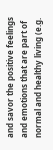and savor the positive feelings and emotions that are part of normal and healthy living (e.g.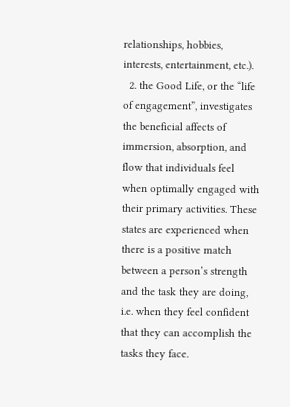relationships, hobbies, interests, entertainment, etc.).
  2. the Good Life, or the “life of engagement”, investigates the beneficial affects of immersion, absorption, and flow that individuals feel when optimally engaged with their primary activities. These states are experienced when there is a positive match between a person’s strength and the task they are doing, i.e. when they feel confident that they can accomplish the tasks they face.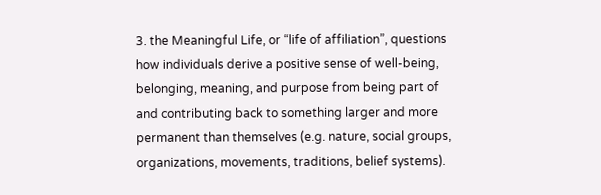3. the Meaningful Life, or “life of affiliation”, questions how individuals derive a positive sense of well-being, belonging, meaning, and purpose from being part of and contributing back to something larger and more permanent than themselves (e.g. nature, social groups, organizations, movements, traditions, belief systems).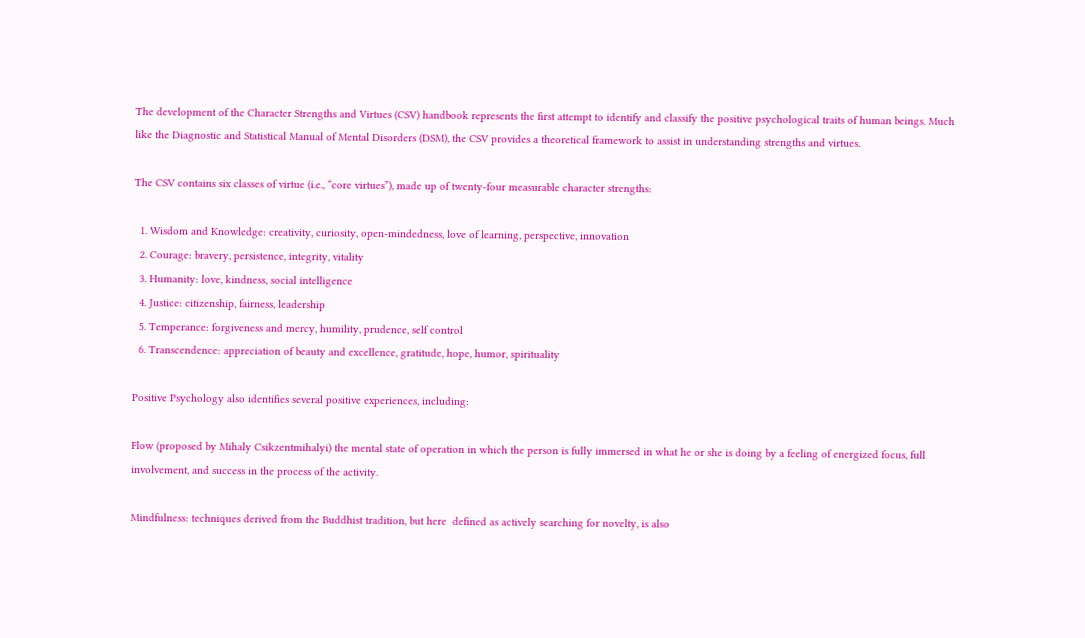The development of the Character Strengths and Virtues (CSV) handbook represents the first attempt to identify and classify the positive psychological traits of human beings. Much like the Diagnostic and Statistical Manual of Mental Disorders (DSM), the CSV provides a theoretical framework to assist in understanding strengths and virtues.

The CSV contains six classes of virtue (i.e., “core virtues”), made up of twenty-four measurable character strengths:

  1. Wisdom and Knowledge: creativity, curiosity, open-mindedness, love of learning, perspective, innovation
  2. Courage: bravery, persistence, integrity, vitality
  3. Humanity: love, kindness, social intelligence
  4. Justice: citizenship, fairness, leadership
  5. Temperance: forgiveness and mercy, humility, prudence, self control
  6. Transcendence: appreciation of beauty and excellence, gratitude, hope, humor, spirituality

Positive Psychology also identifies several positive experiences, including:

Flow (proposed by Mihaly Csikzentmihalyi) the mental state of operation in which the person is fully immersed in what he or she is doing by a feeling of energized focus, full involvement, and success in the process of the activity.

Mindfulness: techniques derived from the Buddhist tradition, but here  defined as actively searching for novelty, is also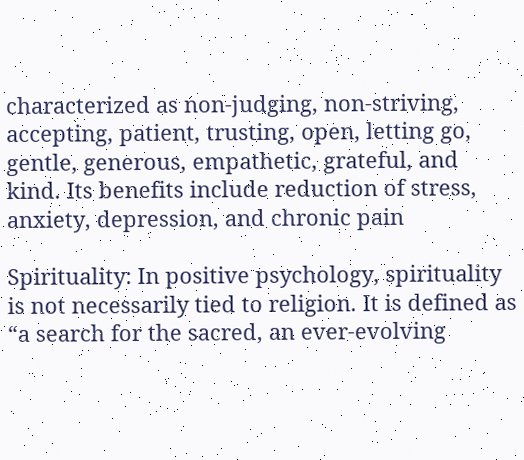characterized as non-judging, non-striving, accepting, patient, trusting, open, letting go, gentle, generous, empathetic, grateful, and kind. Its benefits include reduction of stress, anxiety, depression, and chronic pain

Spirituality: In positive psychology, spirituality is not necessarily tied to religion. It is defined as “a search for the sacred, an ever-evolving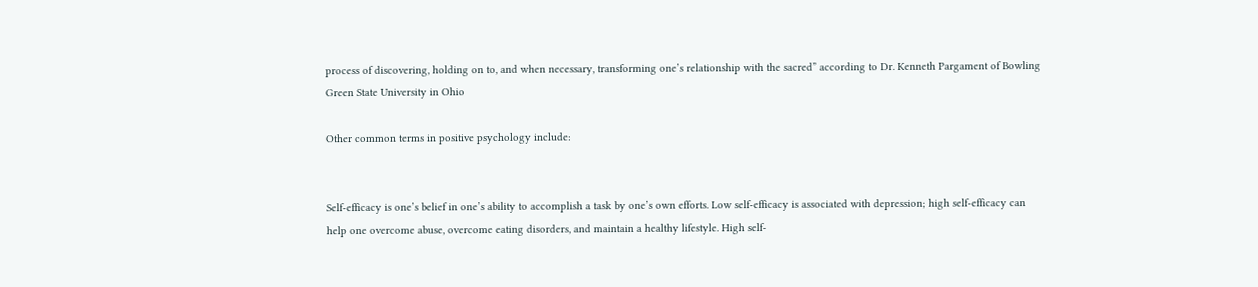process of discovering, holding on to, and when necessary, transforming one’s relationship with the sacred” according to Dr. Kenneth Pargament of Bowling Green State University in Ohio

Other common terms in positive psychology include:


Self-efficacy is one’s belief in one’s ability to accomplish a task by one’s own efforts. Low self-efficacy is associated with depression; high self-efficacy can help one overcome abuse, overcome eating disorders, and maintain a healthy lifestyle. High self-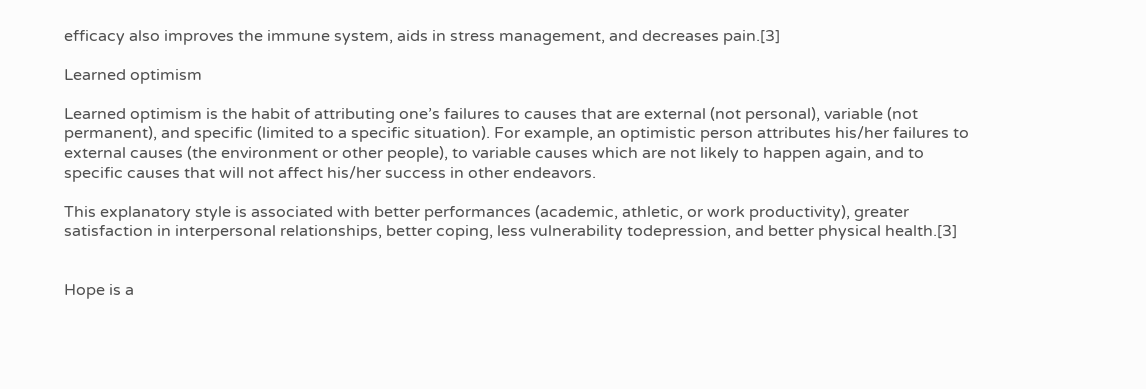efficacy also improves the immune system, aids in stress management, and decreases pain.[3]

Learned optimism

Learned optimism is the habit of attributing one’s failures to causes that are external (not personal), variable (not permanent), and specific (limited to a specific situation). For example, an optimistic person attributes his/her failures to external causes (the environment or other people), to variable causes which are not likely to happen again, and to specific causes that will not affect his/her success in other endeavors.

This explanatory style is associated with better performances (academic, athletic, or work productivity), greater satisfaction in interpersonal relationships, better coping, less vulnerability todepression, and better physical health.[3]


Hope is a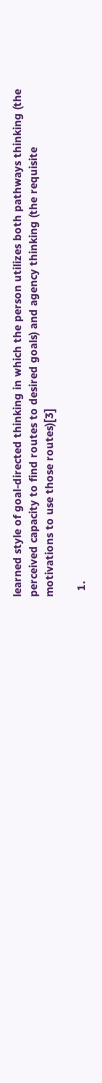learned style of goal-directed thinking in which the person utilizes both pathways thinking (the perceived capacity to find routes to desired goals) and agency thinking (the requisite motivations to use those routes)[3]

  1.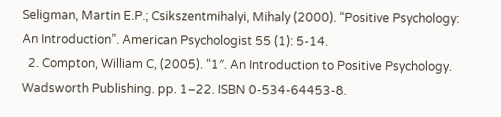Seligman, Martin E.P.; Csikszentmihalyi, Mihaly (2000). “Positive Psychology: An Introduction”. American Psychologist 55 (1): 5-14.
  2. Compton, William C, (2005). “1″. An Introduction to Positive Psychology. Wadsworth Publishing. pp. 1–22. ISBN 0-534-64453-8.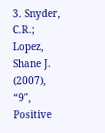3. Snyder, C.R.; Lopez, Shane J. (2007), “9″, Positive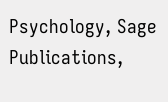Psychology, Sage Publications,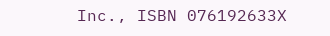Inc., ISBN 076192633X